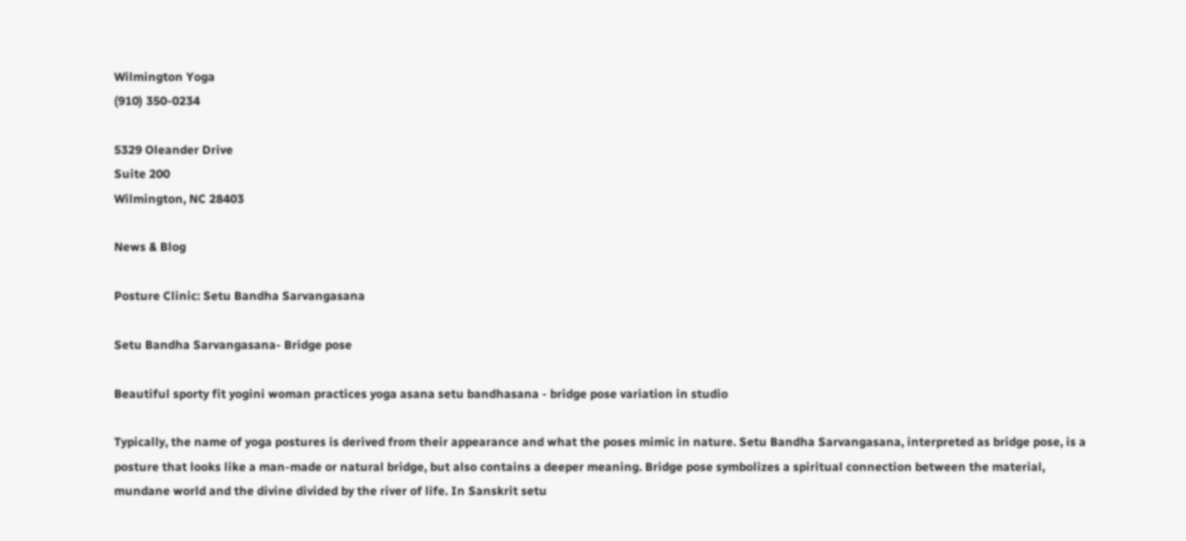Wilmington Yoga
(910) 350-0234

5329 Oleander Drive
Suite 200
Wilmington, NC 28403

News & Blog

Posture Clinic: Setu Bandha Sarvangasana

Setu Bandha Sarvangasana- Bridge pose

Beautiful sporty fit yogini woman practices yoga asana setu bandhasana - bridge pose variation in studio

Typically, the name of yoga postures is derived from their appearance and what the poses mimic in nature. Setu Bandha Sarvangasana, interpreted as bridge pose, is a posture that looks like a man-made or natural bridge, but also contains a deeper meaning. Bridge pose symbolizes a spiritual connection between the material, mundane world and the divine divided by the river of life. In Sanskrit setu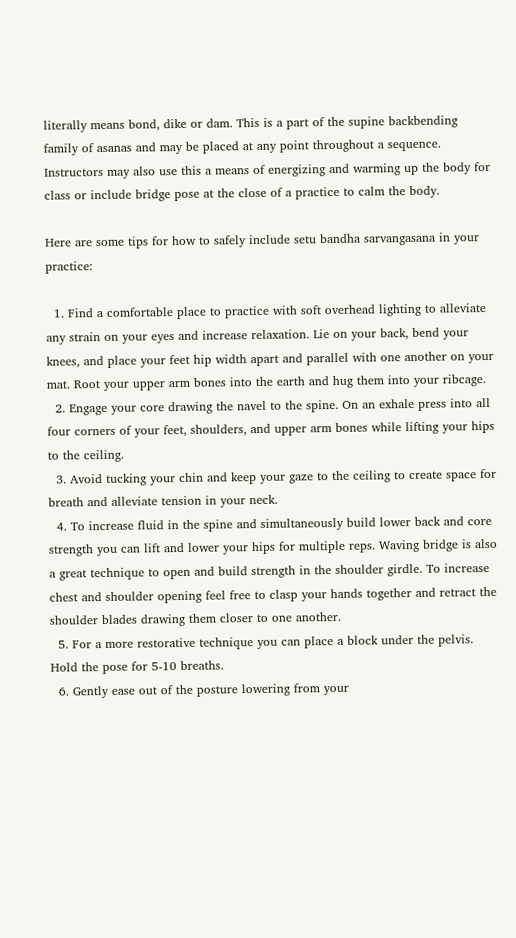literally means bond, dike or dam. This is a part of the supine backbending family of asanas and may be placed at any point throughout a sequence. Instructors may also use this a means of energizing and warming up the body for class or include bridge pose at the close of a practice to calm the body.

Here are some tips for how to safely include setu bandha sarvangasana in your practice:

  1. Find a comfortable place to practice with soft overhead lighting to alleviate any strain on your eyes and increase relaxation. Lie on your back, bend your knees, and place your feet hip width apart and parallel with one another on your mat. Root your upper arm bones into the earth and hug them into your ribcage.
  2. Engage your core drawing the navel to the spine. On an exhale press into all four corners of your feet, shoulders, and upper arm bones while lifting your hips to the ceiling.
  3. Avoid tucking your chin and keep your gaze to the ceiling to create space for breath and alleviate tension in your neck.
  4. To increase fluid in the spine and simultaneously build lower back and core strength you can lift and lower your hips for multiple reps. Waving bridge is also a great technique to open and build strength in the shoulder girdle. To increase chest and shoulder opening feel free to clasp your hands together and retract the shoulder blades drawing them closer to one another.
  5. For a more restorative technique you can place a block under the pelvis. Hold the pose for 5-10 breaths.
  6. Gently ease out of the posture lowering from your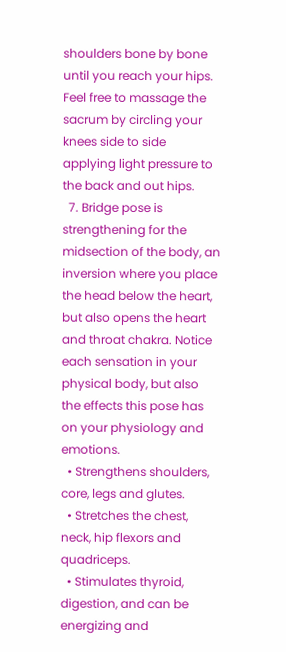shoulders bone by bone until you reach your hips. Feel free to massage the sacrum by circling your knees side to side applying light pressure to the back and out hips.
  7. Bridge pose is strengthening for the midsection of the body, an inversion where you place the head below the heart, but also opens the heart and throat chakra. Notice each sensation in your physical body, but also the effects this pose has on your physiology and emotions.
  • Strengthens shoulders, core, legs and glutes.
  • Stretches the chest, neck, hip flexors and quadriceps.
  • Stimulates thyroid, digestion, and can be energizing and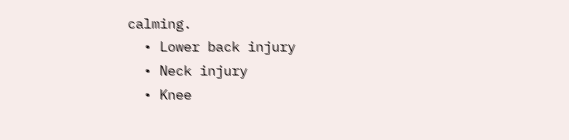calming.
  • Lower back injury
  • Neck injury
  • Knee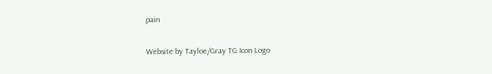pain

Website by Tayloe/Gray TG Icon Logo